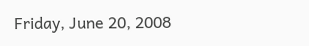Friday, June 20, 2008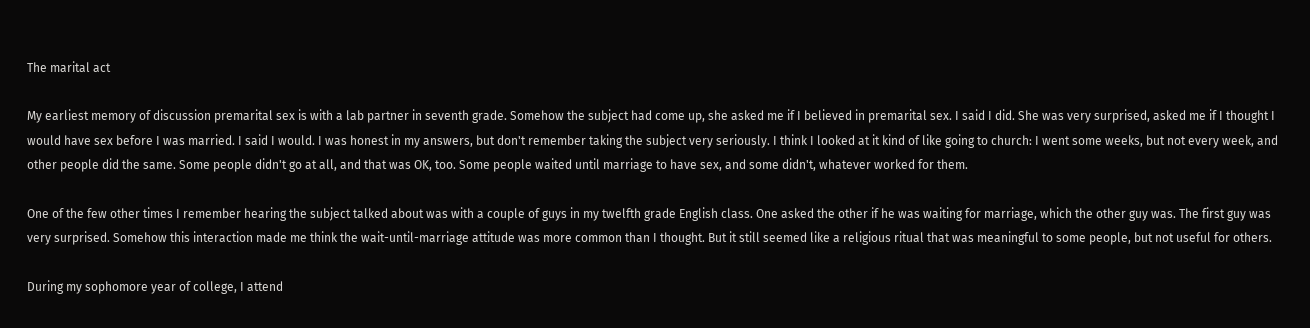The marital act

My earliest memory of discussion premarital sex is with a lab partner in seventh grade. Somehow the subject had come up, she asked me if I believed in premarital sex. I said I did. She was very surprised, asked me if I thought I would have sex before I was married. I said I would. I was honest in my answers, but don't remember taking the subject very seriously. I think I looked at it kind of like going to church: I went some weeks, but not every week, and other people did the same. Some people didn't go at all, and that was OK, too. Some people waited until marriage to have sex, and some didn't, whatever worked for them.

One of the few other times I remember hearing the subject talked about was with a couple of guys in my twelfth grade English class. One asked the other if he was waiting for marriage, which the other guy was. The first guy was very surprised. Somehow this interaction made me think the wait-until-marriage attitude was more common than I thought. But it still seemed like a religious ritual that was meaningful to some people, but not useful for others.

During my sophomore year of college, I attend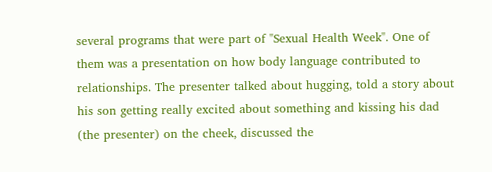several programs that were part of "Sexual Health Week". One of them was a presentation on how body language contributed to relationships. The presenter talked about hugging, told a story about his son getting really excited about something and kissing his dad (the presenter) on the cheek, discussed the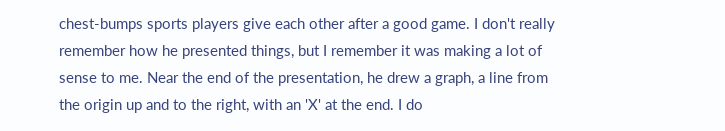chest-bumps sports players give each other after a good game. I don't really remember how he presented things, but I remember it was making a lot of sense to me. Near the end of the presentation, he drew a graph, a line from the origin up and to the right, with an 'X' at the end. I do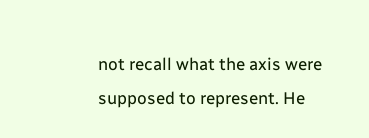not recall what the axis were supposed to represent. He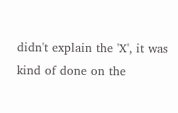didn't explain the 'X', it was kind of done on the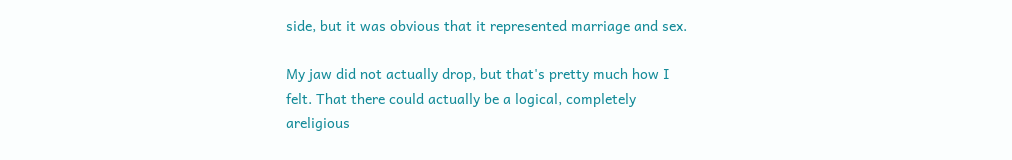side, but it was obvious that it represented marriage and sex.

My jaw did not actually drop, but that's pretty much how I felt. That there could actually be a logical, completely areligious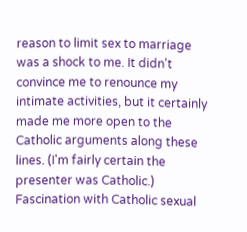reason to limit sex to marriage was a shock to me. It didn't convince me to renounce my intimate activities, but it certainly made me more open to the Catholic arguments along these lines. (I'm fairly certain the presenter was Catholic.) Fascination with Catholic sexual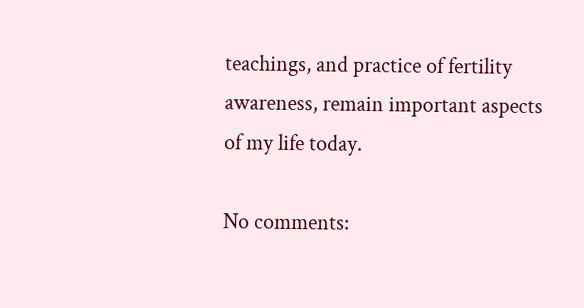teachings, and practice of fertility awareness, remain important aspects of my life today.

No comments: